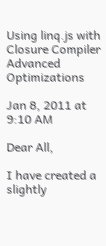Using linq.js with Closure Compiler Advanced Optimizations

Jan 8, 2011 at 9:10 AM

Dear All,

I have created a slightly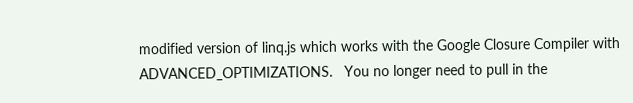modified version of linq.js which works with the Google Closure Compiler with ADVANCED_OPTIMIZATIONS.   You no longer need to pull in the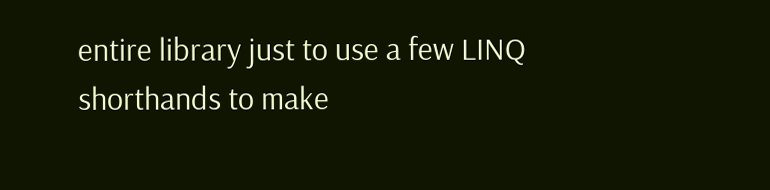entire library just to use a few LINQ shorthands to make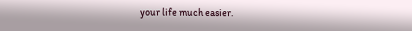your life much easier.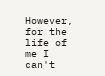However, for the life of me I can't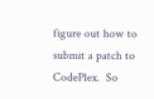figure out how to submit a patch to CodePlex.  So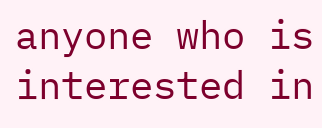anyone who is interested in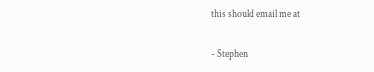this should email me at

- Stephen